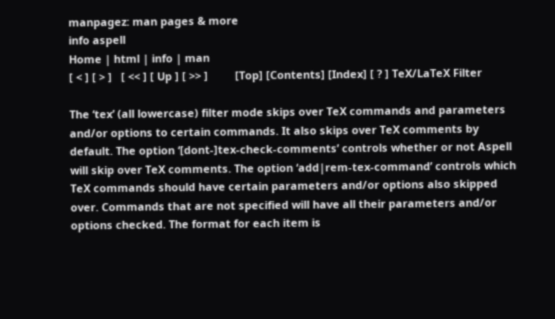manpagez: man pages & more
info aspell
Home | html | info | man
[ < ] [ > ]   [ << ] [ Up ] [ >> ]         [Top] [Contents] [Index] [ ? ] TeX/LaTeX Filter

The ‘tex’ (all lowercase) filter mode skips over TeX commands and parameters and/or options to certain commands. It also skips over TeX comments by default. The option ‘[dont-]tex-check-comments’ controls whether or not Aspell will skip over TeX comments. The option ‘add|rem-tex-command’ controls which TeX commands should have certain parameters and/or options also skipped over. Commands that are not specified will have all their parameters and/or options checked. The format for each item is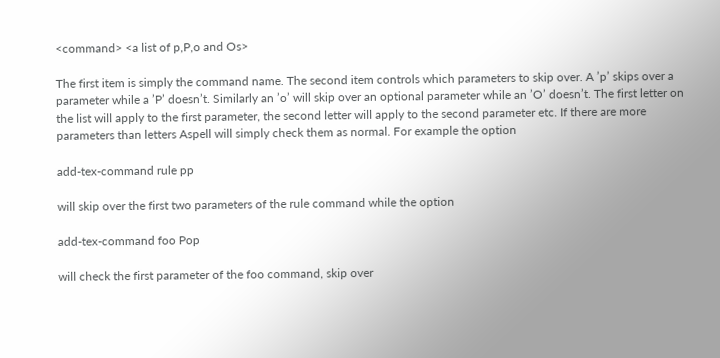<command> <a list of p,P,o and Os>

The first item is simply the command name. The second item controls which parameters to skip over. A ’p’ skips over a parameter while a ’P’ doesn’t. Similarly an ’o’ will skip over an optional parameter while an ’O’ doesn’t. The first letter on the list will apply to the first parameter, the second letter will apply to the second parameter etc. If there are more parameters than letters Aspell will simply check them as normal. For example the option

add-tex-command rule pp

will skip over the first two parameters of the rule command while the option

add-tex-command foo Pop

will check the first parameter of the foo command, skip over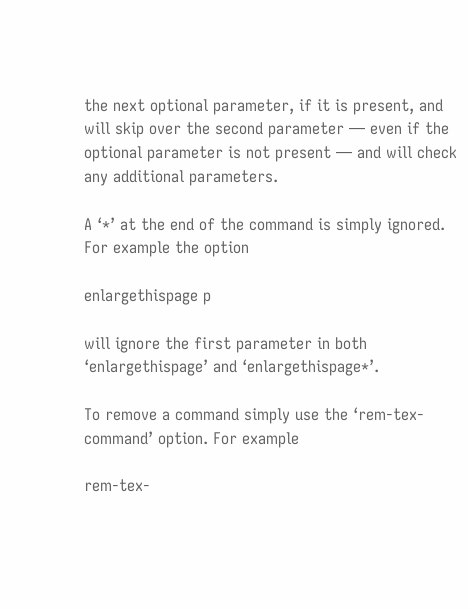the next optional parameter, if it is present, and will skip over the second parameter — even if the optional parameter is not present — and will check any additional parameters.

A ‘*’ at the end of the command is simply ignored. For example the option

enlargethispage p

will ignore the first parameter in both ‘enlargethispage’ and ‘enlargethispage*’.

To remove a command simply use the ‘rem-tex-command’ option. For example

rem-tex-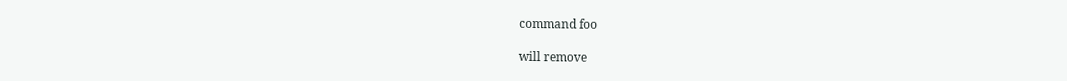command foo

will remove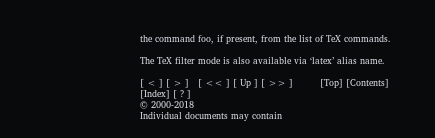the command foo, if present, from the list of TeX commands.

The TeX filter mode is also available via ‘latex’ alias name.

[ < ] [ > ]   [ << ] [ Up ] [ >> ]         [Top] [Contents] [Index] [ ? ]
© 2000-2018
Individual documents may contain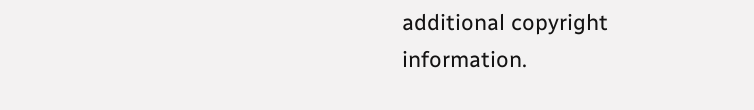additional copyright information.